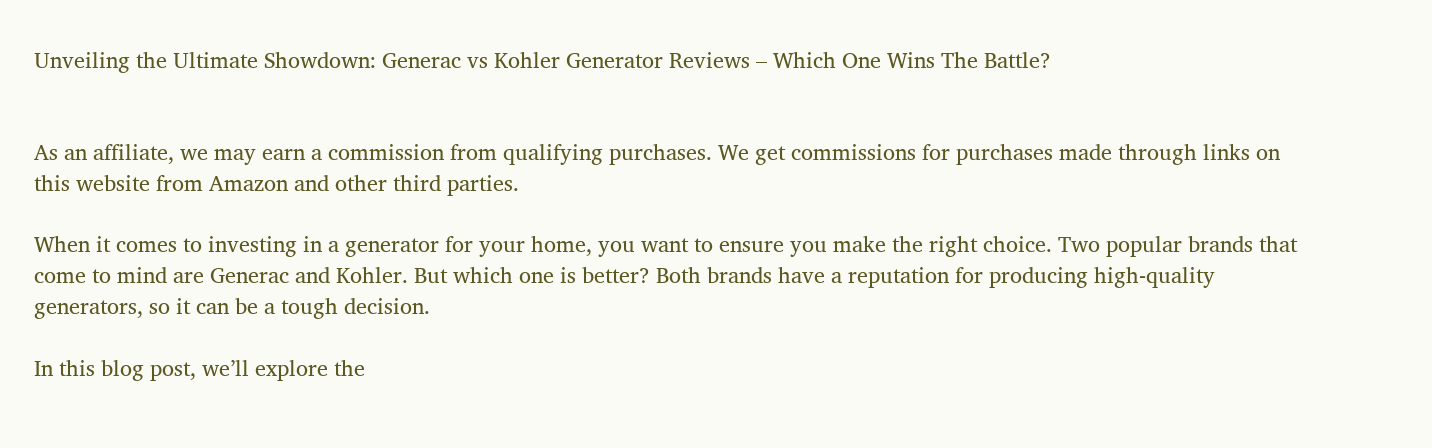Unveiling the Ultimate Showdown: Generac vs Kohler Generator Reviews – Which One Wins The Battle?


As an affiliate, we may earn a commission from qualifying purchases. We get commissions for purchases made through links on this website from Amazon and other third parties.

When it comes to investing in a generator for your home, you want to ensure you make the right choice. Two popular brands that come to mind are Generac and Kohler. But which one is better? Both brands have a reputation for producing high-quality generators, so it can be a tough decision.

In this blog post, we’ll explore the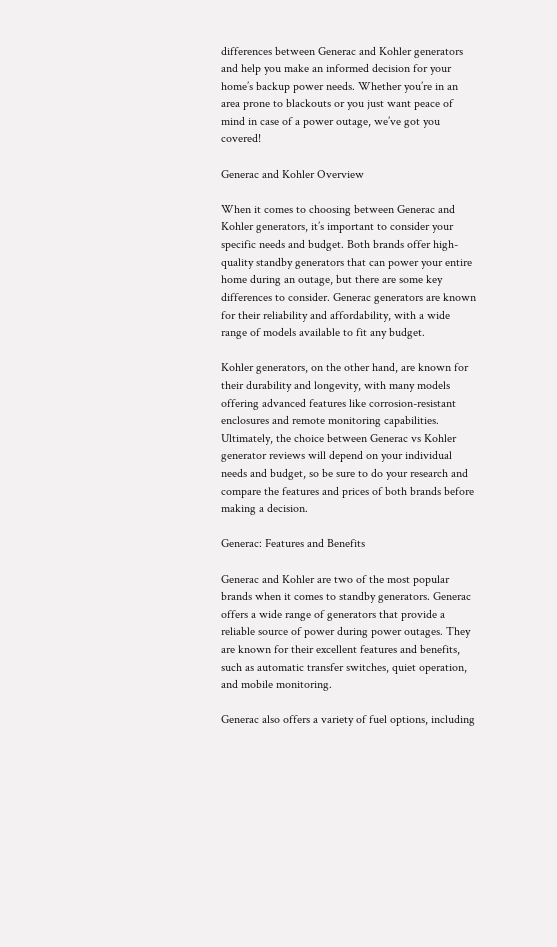differences between Generac and Kohler generators and help you make an informed decision for your home’s backup power needs. Whether you’re in an area prone to blackouts or you just want peace of mind in case of a power outage, we’ve got you covered!

Generac and Kohler Overview

When it comes to choosing between Generac and Kohler generators, it’s important to consider your specific needs and budget. Both brands offer high-quality standby generators that can power your entire home during an outage, but there are some key differences to consider. Generac generators are known for their reliability and affordability, with a wide range of models available to fit any budget.

Kohler generators, on the other hand, are known for their durability and longevity, with many models offering advanced features like corrosion-resistant enclosures and remote monitoring capabilities. Ultimately, the choice between Generac vs Kohler generator reviews will depend on your individual needs and budget, so be sure to do your research and compare the features and prices of both brands before making a decision.

Generac: Features and Benefits

Generac and Kohler are two of the most popular brands when it comes to standby generators. Generac offers a wide range of generators that provide a reliable source of power during power outages. They are known for their excellent features and benefits, such as automatic transfer switches, quiet operation, and mobile monitoring.

Generac also offers a variety of fuel options, including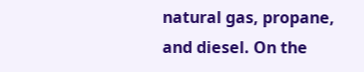natural gas, propane, and diesel. On the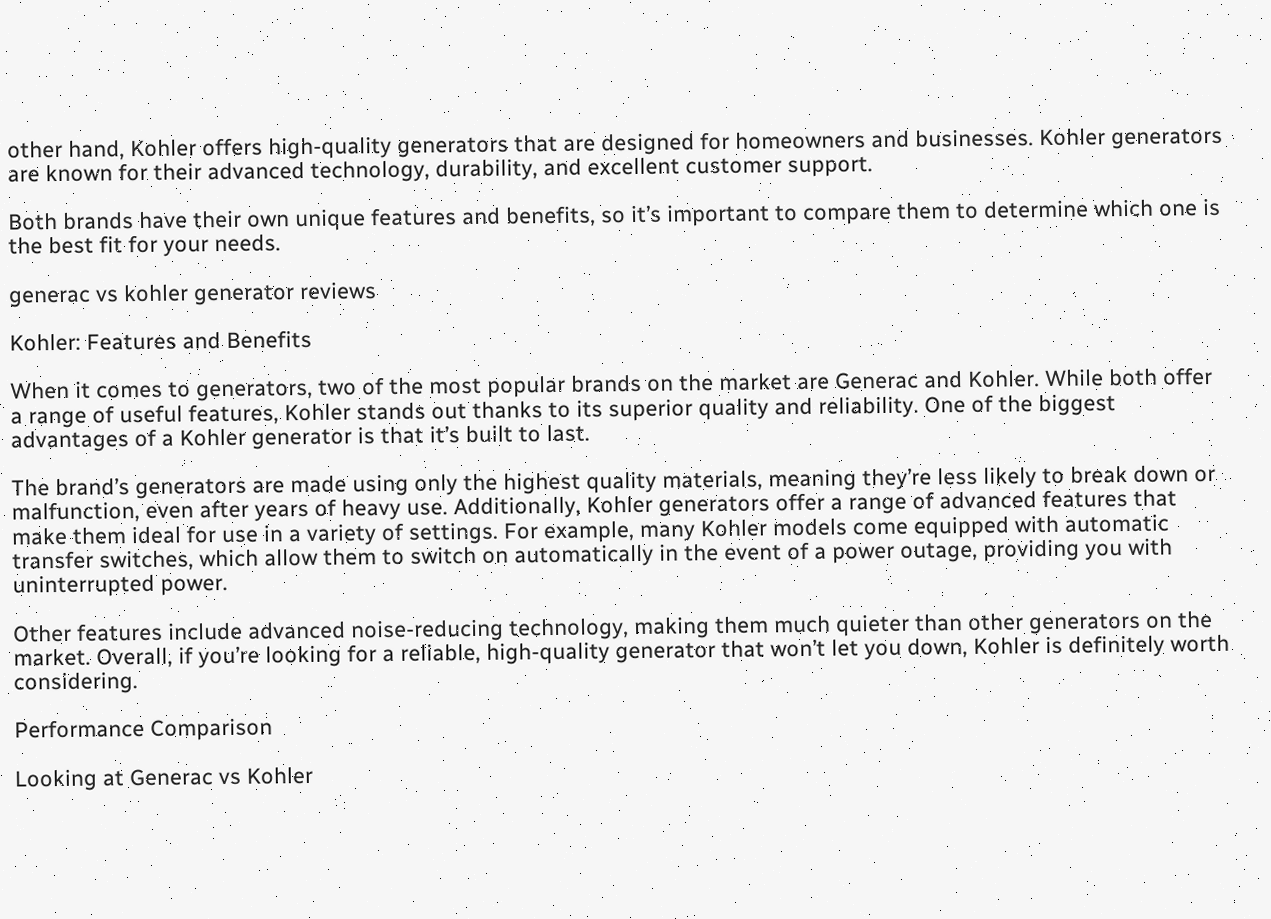other hand, Kohler offers high-quality generators that are designed for homeowners and businesses. Kohler generators are known for their advanced technology, durability, and excellent customer support.

Both brands have their own unique features and benefits, so it’s important to compare them to determine which one is the best fit for your needs.

generac vs kohler generator reviews

Kohler: Features and Benefits

When it comes to generators, two of the most popular brands on the market are Generac and Kohler. While both offer a range of useful features, Kohler stands out thanks to its superior quality and reliability. One of the biggest advantages of a Kohler generator is that it’s built to last.

The brand’s generators are made using only the highest quality materials, meaning they’re less likely to break down or malfunction, even after years of heavy use. Additionally, Kohler generators offer a range of advanced features that make them ideal for use in a variety of settings. For example, many Kohler models come equipped with automatic transfer switches, which allow them to switch on automatically in the event of a power outage, providing you with uninterrupted power.

Other features include advanced noise-reducing technology, making them much quieter than other generators on the market. Overall, if you’re looking for a reliable, high-quality generator that won’t let you down, Kohler is definitely worth considering.

Performance Comparison

Looking at Generac vs Kohler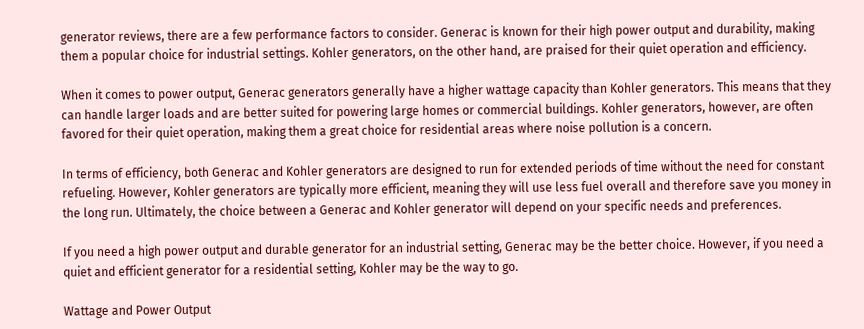generator reviews, there are a few performance factors to consider. Generac is known for their high power output and durability, making them a popular choice for industrial settings. Kohler generators, on the other hand, are praised for their quiet operation and efficiency.

When it comes to power output, Generac generators generally have a higher wattage capacity than Kohler generators. This means that they can handle larger loads and are better suited for powering large homes or commercial buildings. Kohler generators, however, are often favored for their quiet operation, making them a great choice for residential areas where noise pollution is a concern.

In terms of efficiency, both Generac and Kohler generators are designed to run for extended periods of time without the need for constant refueling. However, Kohler generators are typically more efficient, meaning they will use less fuel overall and therefore save you money in the long run. Ultimately, the choice between a Generac and Kohler generator will depend on your specific needs and preferences.

If you need a high power output and durable generator for an industrial setting, Generac may be the better choice. However, if you need a quiet and efficient generator for a residential setting, Kohler may be the way to go.

Wattage and Power Output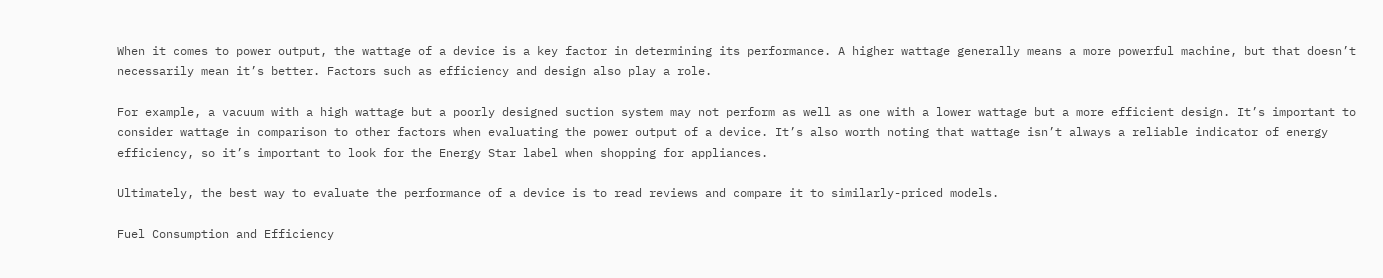When it comes to power output, the wattage of a device is a key factor in determining its performance. A higher wattage generally means a more powerful machine, but that doesn’t necessarily mean it’s better. Factors such as efficiency and design also play a role.

For example, a vacuum with a high wattage but a poorly designed suction system may not perform as well as one with a lower wattage but a more efficient design. It’s important to consider wattage in comparison to other factors when evaluating the power output of a device. It’s also worth noting that wattage isn’t always a reliable indicator of energy efficiency, so it’s important to look for the Energy Star label when shopping for appliances.

Ultimately, the best way to evaluate the performance of a device is to read reviews and compare it to similarly-priced models.

Fuel Consumption and Efficiency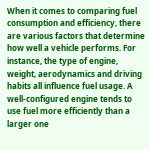When it comes to comparing fuel consumption and efficiency, there are various factors that determine how well a vehicle performs. For instance, the type of engine, weight, aerodynamics and driving habits all influence fuel usage. A well-configured engine tends to use fuel more efficiently than a larger one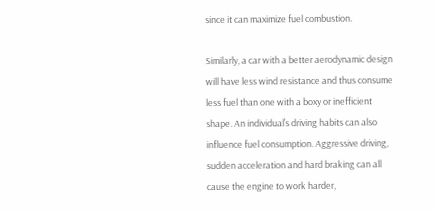since it can maximize fuel combustion.

Similarly, a car with a better aerodynamic design will have less wind resistance and thus consume less fuel than one with a boxy or inefficient shape. An individual’s driving habits can also influence fuel consumption. Aggressive driving, sudden acceleration and hard braking can all cause the engine to work harder,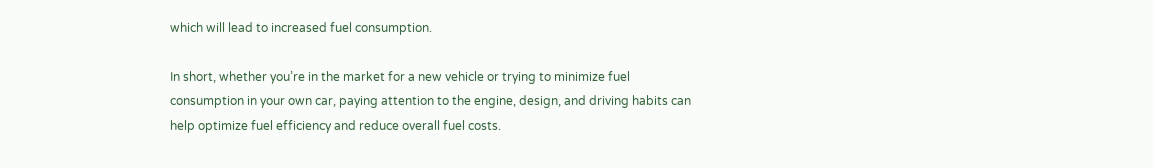which will lead to increased fuel consumption.

In short, whether you’re in the market for a new vehicle or trying to minimize fuel consumption in your own car, paying attention to the engine, design, and driving habits can help optimize fuel efficiency and reduce overall fuel costs.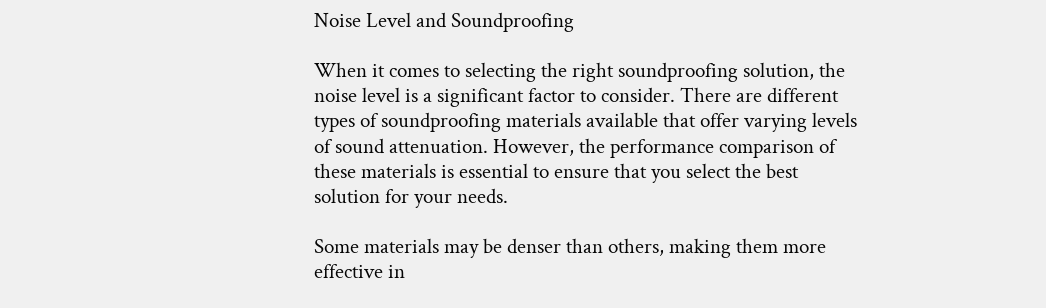Noise Level and Soundproofing

When it comes to selecting the right soundproofing solution, the noise level is a significant factor to consider. There are different types of soundproofing materials available that offer varying levels of sound attenuation. However, the performance comparison of these materials is essential to ensure that you select the best solution for your needs.

Some materials may be denser than others, making them more effective in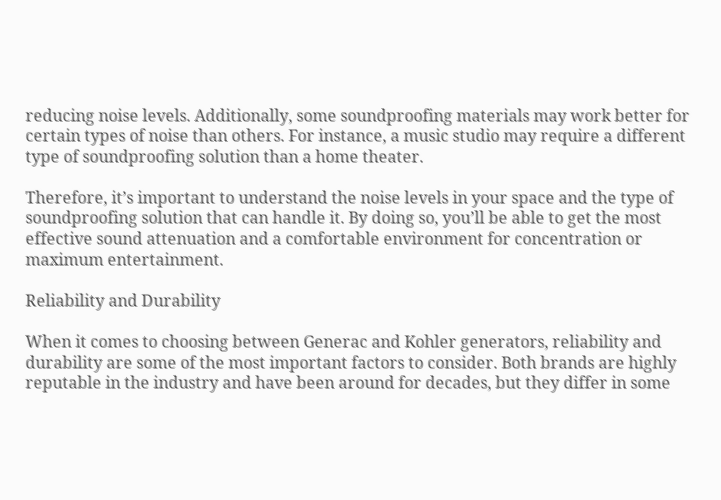reducing noise levels. Additionally, some soundproofing materials may work better for certain types of noise than others. For instance, a music studio may require a different type of soundproofing solution than a home theater.

Therefore, it’s important to understand the noise levels in your space and the type of soundproofing solution that can handle it. By doing so, you’ll be able to get the most effective sound attenuation and a comfortable environment for concentration or maximum entertainment.

Reliability and Durability

When it comes to choosing between Generac and Kohler generators, reliability and durability are some of the most important factors to consider. Both brands are highly reputable in the industry and have been around for decades, but they differ in some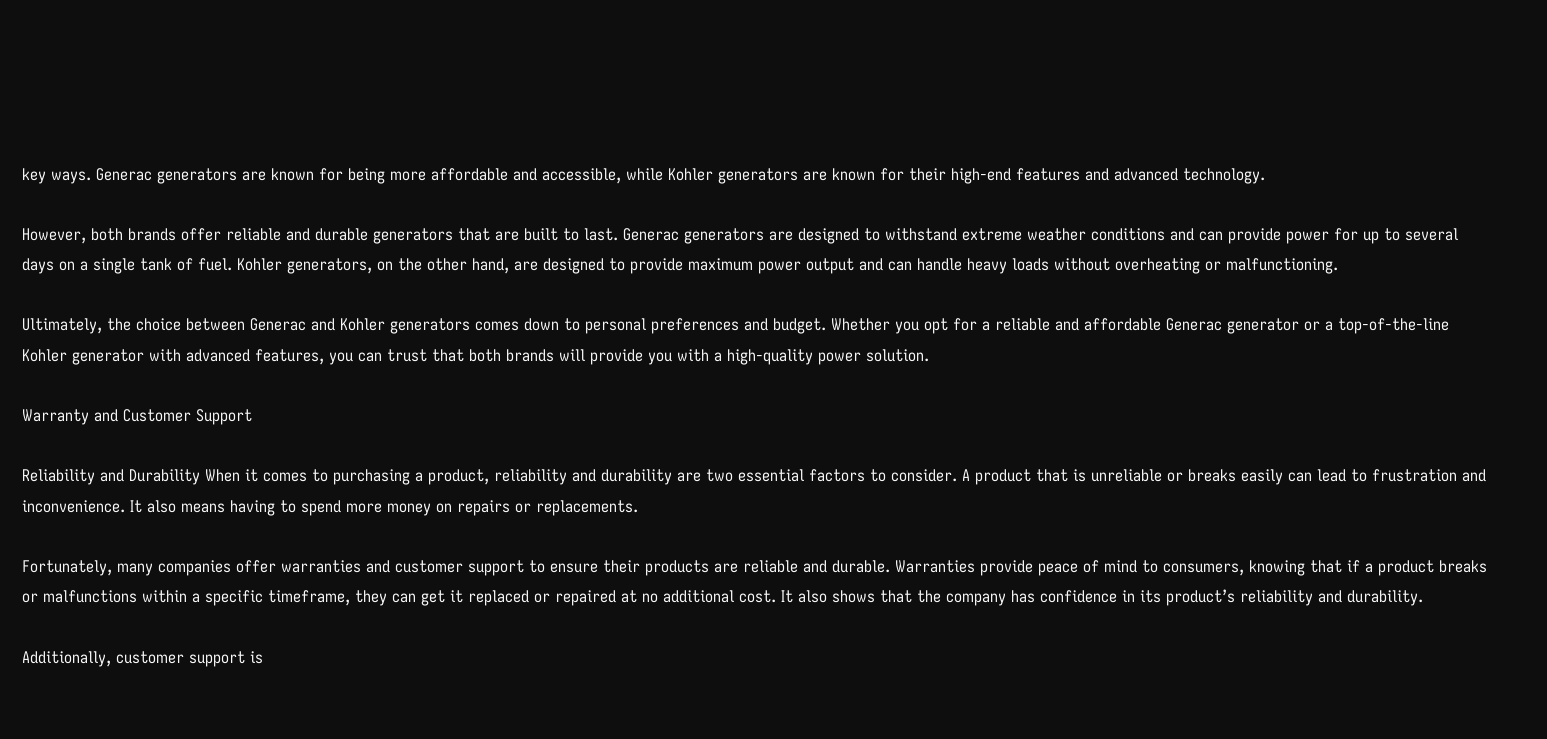key ways. Generac generators are known for being more affordable and accessible, while Kohler generators are known for their high-end features and advanced technology.

However, both brands offer reliable and durable generators that are built to last. Generac generators are designed to withstand extreme weather conditions and can provide power for up to several days on a single tank of fuel. Kohler generators, on the other hand, are designed to provide maximum power output and can handle heavy loads without overheating or malfunctioning.

Ultimately, the choice between Generac and Kohler generators comes down to personal preferences and budget. Whether you opt for a reliable and affordable Generac generator or a top-of-the-line Kohler generator with advanced features, you can trust that both brands will provide you with a high-quality power solution.

Warranty and Customer Support

Reliability and Durability When it comes to purchasing a product, reliability and durability are two essential factors to consider. A product that is unreliable or breaks easily can lead to frustration and inconvenience. It also means having to spend more money on repairs or replacements.

Fortunately, many companies offer warranties and customer support to ensure their products are reliable and durable. Warranties provide peace of mind to consumers, knowing that if a product breaks or malfunctions within a specific timeframe, they can get it replaced or repaired at no additional cost. It also shows that the company has confidence in its product’s reliability and durability.

Additionally, customer support is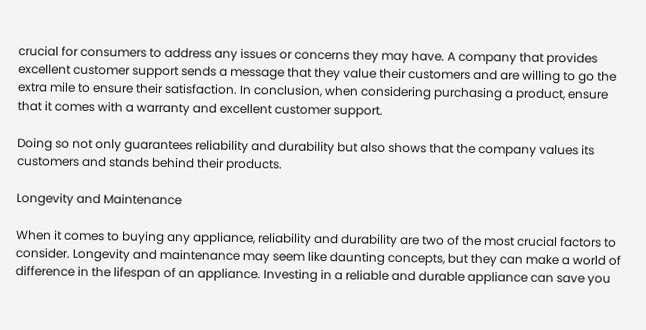crucial for consumers to address any issues or concerns they may have. A company that provides excellent customer support sends a message that they value their customers and are willing to go the extra mile to ensure their satisfaction. In conclusion, when considering purchasing a product, ensure that it comes with a warranty and excellent customer support.

Doing so not only guarantees reliability and durability but also shows that the company values its customers and stands behind their products.

Longevity and Maintenance

When it comes to buying any appliance, reliability and durability are two of the most crucial factors to consider. Longevity and maintenance may seem like daunting concepts, but they can make a world of difference in the lifespan of an appliance. Investing in a reliable and durable appliance can save you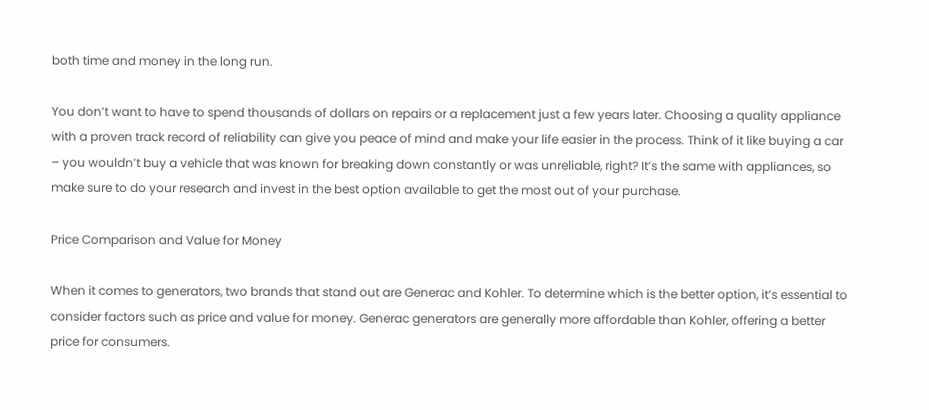both time and money in the long run.

You don’t want to have to spend thousands of dollars on repairs or a replacement just a few years later. Choosing a quality appliance with a proven track record of reliability can give you peace of mind and make your life easier in the process. Think of it like buying a car – you wouldn’t buy a vehicle that was known for breaking down constantly or was unreliable, right? It’s the same with appliances, so make sure to do your research and invest in the best option available to get the most out of your purchase.

Price Comparison and Value for Money

When it comes to generators, two brands that stand out are Generac and Kohler. To determine which is the better option, it’s essential to consider factors such as price and value for money. Generac generators are generally more affordable than Kohler, offering a better price for consumers.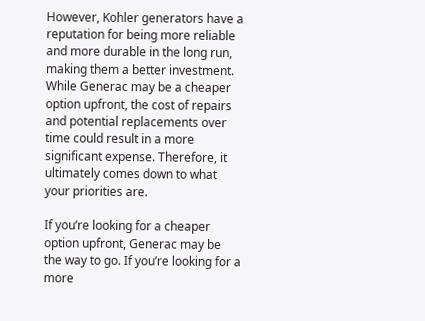However, Kohler generators have a reputation for being more reliable and more durable in the long run, making them a better investment. While Generac may be a cheaper option upfront, the cost of repairs and potential replacements over time could result in a more significant expense. Therefore, it ultimately comes down to what your priorities are.

If you’re looking for a cheaper option upfront, Generac may be the way to go. If you’re looking for a more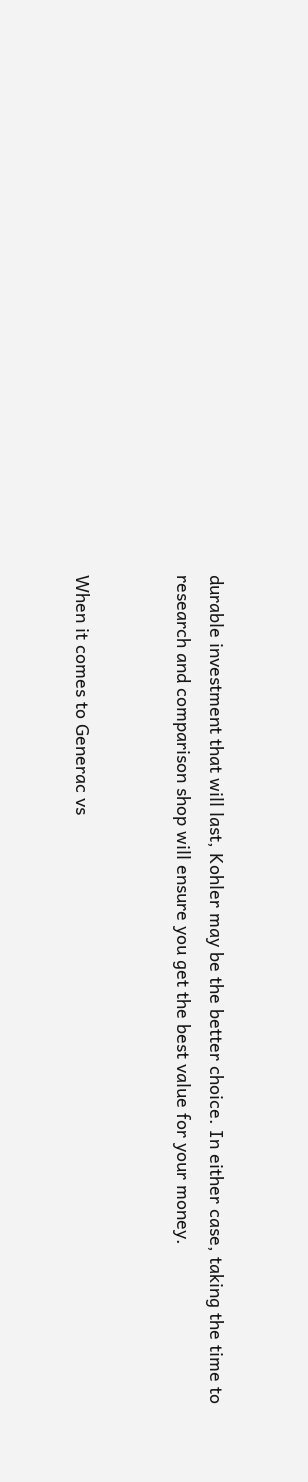durable investment that will last, Kohler may be the better choice. In either case, taking the time to research and comparison shop will ensure you get the best value for your money.


When it comes to Generac vs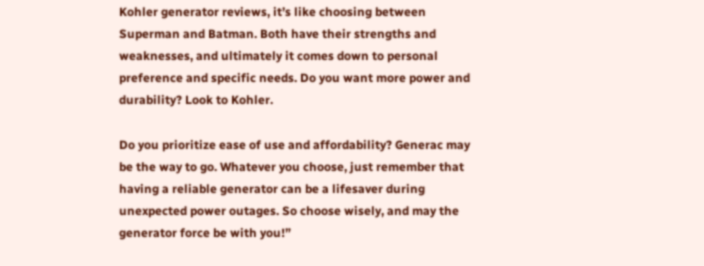Kohler generator reviews, it’s like choosing between Superman and Batman. Both have their strengths and weaknesses, and ultimately it comes down to personal preference and specific needs. Do you want more power and durability? Look to Kohler.

Do you prioritize ease of use and affordability? Generac may be the way to go. Whatever you choose, just remember that having a reliable generator can be a lifesaver during unexpected power outages. So choose wisely, and may the generator force be with you!”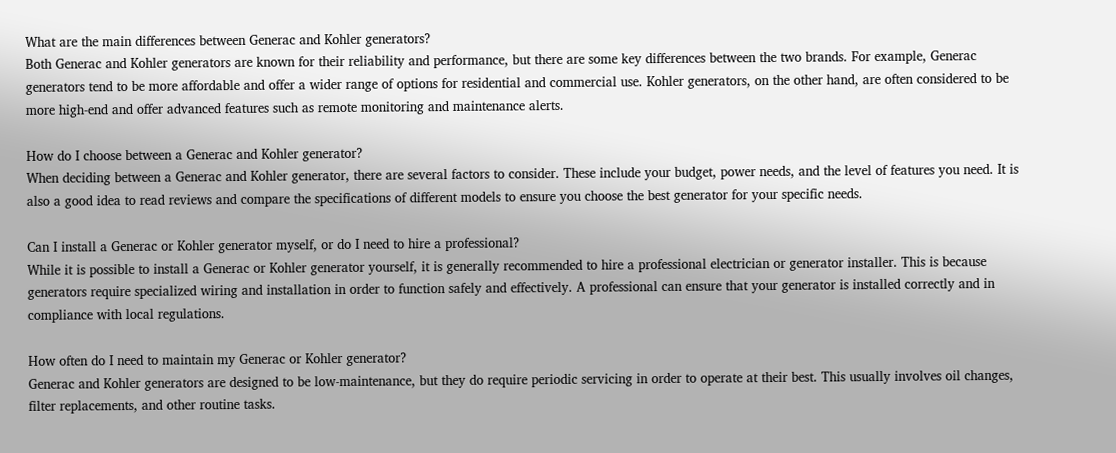What are the main differences between Generac and Kohler generators?
Both Generac and Kohler generators are known for their reliability and performance, but there are some key differences between the two brands. For example, Generac generators tend to be more affordable and offer a wider range of options for residential and commercial use. Kohler generators, on the other hand, are often considered to be more high-end and offer advanced features such as remote monitoring and maintenance alerts.

How do I choose between a Generac and Kohler generator?
When deciding between a Generac and Kohler generator, there are several factors to consider. These include your budget, power needs, and the level of features you need. It is also a good idea to read reviews and compare the specifications of different models to ensure you choose the best generator for your specific needs.

Can I install a Generac or Kohler generator myself, or do I need to hire a professional?
While it is possible to install a Generac or Kohler generator yourself, it is generally recommended to hire a professional electrician or generator installer. This is because generators require specialized wiring and installation in order to function safely and effectively. A professional can ensure that your generator is installed correctly and in compliance with local regulations.

How often do I need to maintain my Generac or Kohler generator?
Generac and Kohler generators are designed to be low-maintenance, but they do require periodic servicing in order to operate at their best. This usually involves oil changes, filter replacements, and other routine tasks.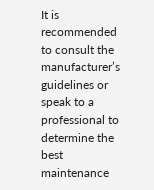It is recommended to consult the manufacturer’s guidelines or speak to a professional to determine the best maintenance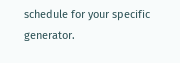schedule for your specific generator.